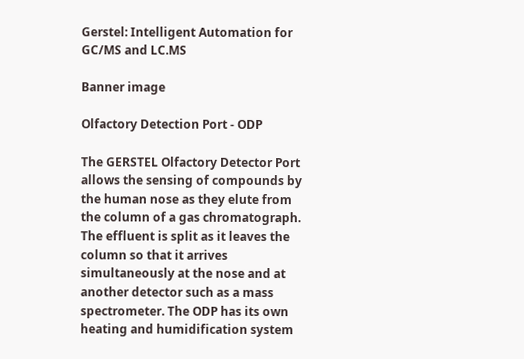Gerstel: Intelligent Automation for GC/MS and LC.MS

Banner image

Olfactory Detection Port - ODP

The GERSTEL Olfactory Detector Port allows the sensing of compounds by the human nose as they elute from the column of a gas chromatograph. The effluent is split as it leaves the column so that it arrives simultaneously at the nose and at another detector such as a mass spectrometer. The ODP has its own heating and humidification system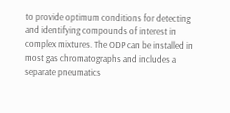to provide optimum conditions for detecting and identifying compounds of interest in complex mixtures. The ODP can be installed in most gas chromatographs and includes a separate pneumatics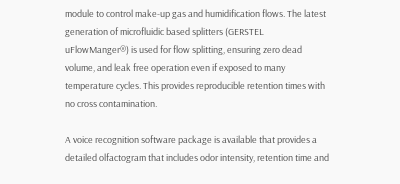module to control make-up gas and humidification flows. The latest generation of microfluidic based splitters (GERSTEL uFlowManger®) is used for flow splitting, ensuring zero dead volume, and leak free operation even if exposed to many temperature cycles. This provides reproducible retention times with no cross contamination.

A voice recognition software package is available that provides a detailed olfactogram that includes odor intensity, retention time and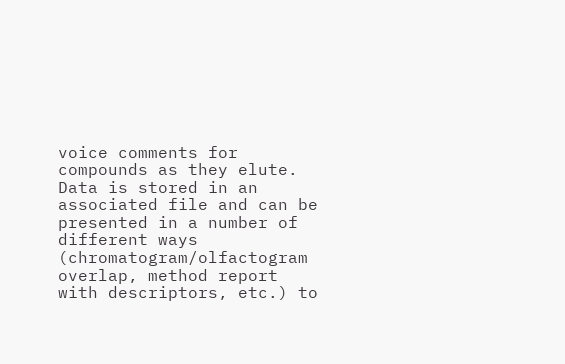voice comments for compounds as they elute. Data is stored in an associated file and can be presented in a number of different ways (chromatogram/olfactogram overlap, method report with descriptors, etc.) to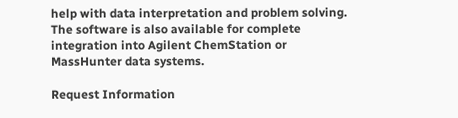help with data interpretation and problem solving. The software is also available for complete integration into Agilent ChemStation or MassHunter data systems.

Request Information